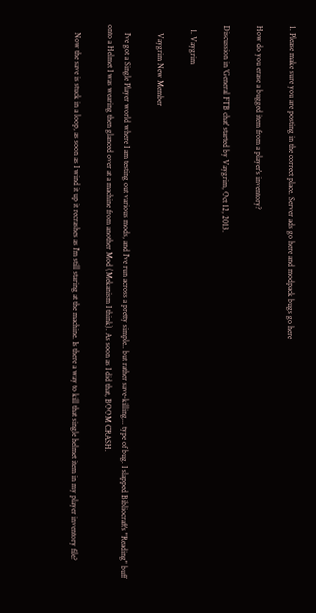1. Please make sure you are posting in the correct place. Server ads go here and modpack bugs go here

How do you erase a bugged item from a player's inventory?

Discussion in 'General FTB chat' started by Vaygrim, Oct 12, 2013.

  1. Vaygrim

    Vaygrim New Member

    I've got a Single Player world where I am testing out various mods, and I've run across a pretty simple.. but rather save-killing... type of bug. I slapped Bibliocraft's "Reading" buff onto a Helmet I was wearing then glanced over at a machine from another Mod (Mekanism I think). As soon as I did that, BOOM CRASH.

    Now the save is stuck in a loop, as soon as I wind it up it recrashes as I'm still staring at the machine. Is there a way to kill that single helmet item in my player inventory file?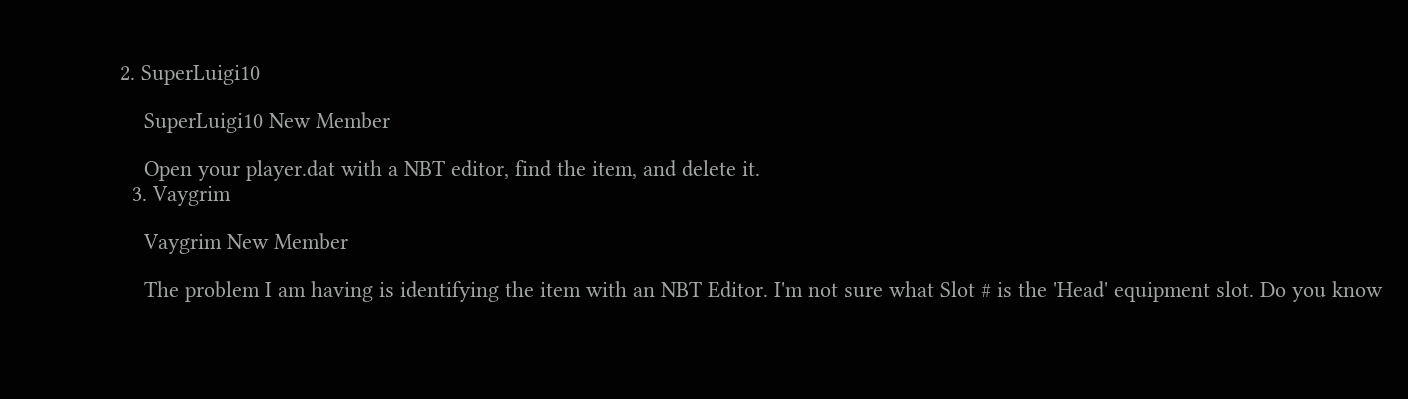2. SuperLuigi10

    SuperLuigi10 New Member

    Open your player.dat with a NBT editor, find the item, and delete it.
  3. Vaygrim

    Vaygrim New Member

    The problem I am having is identifying the item with an NBT Editor. I'm not sure what Slot # is the 'Head' equipment slot. Do you know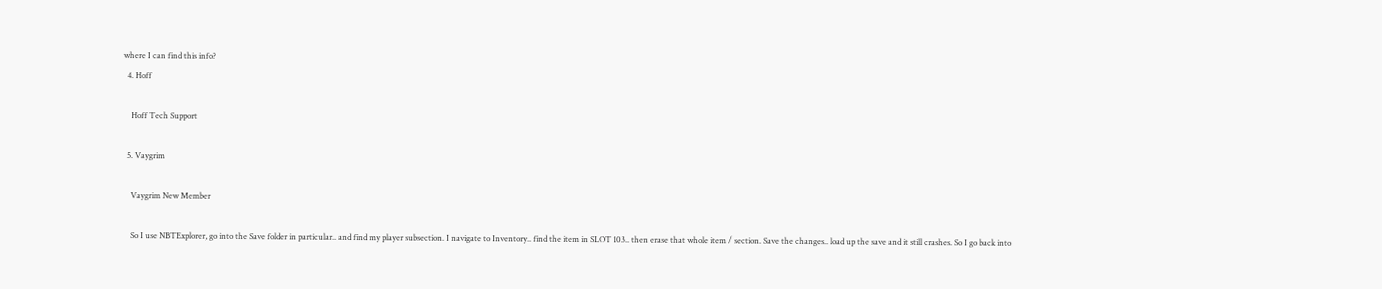where I can find this info?
  4. Hoff

    Hoff Tech Support

  5. Vaygrim

    Vaygrim New Member

    So I use NBTExplorer, go into the Save folder in particular.. and find my player subsection. I navigate to Inventory.. find the item in SLOT 103.. then erase that whole item / section. Save the changes.. load up the save and it still crashes. So I go back into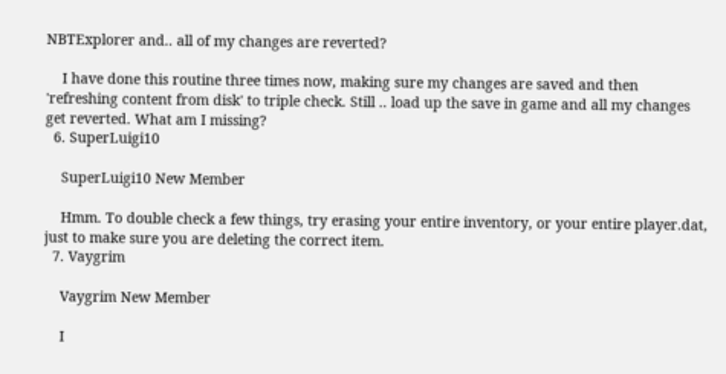NBTExplorer and.. all of my changes are reverted?

    I have done this routine three times now, making sure my changes are saved and then 'refreshing content from disk' to triple check. Still .. load up the save in game and all my changes get reverted. What am I missing?
  6. SuperLuigi10

    SuperLuigi10 New Member

    Hmm. To double check a few things, try erasing your entire inventory, or your entire player.dat, just to make sure you are deleting the correct item.
  7. Vaygrim

    Vaygrim New Member

    I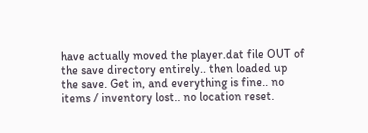have actually moved the player.dat file OUT of the save directory entirely.. then loaded up the save. Get in, and everything is fine.. no items / inventory lost.. no location reset.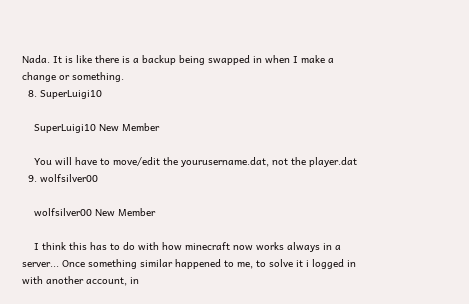Nada. It is like there is a backup being swapped in when I make a change or something.
  8. SuperLuigi10

    SuperLuigi10 New Member

    You will have to move/edit the yourusername.dat, not the player.dat
  9. wolfsilver00

    wolfsilver00 New Member

    I think this has to do with how minecraft now works always in a server... Once something similar happened to me, to solve it i logged in with another account, in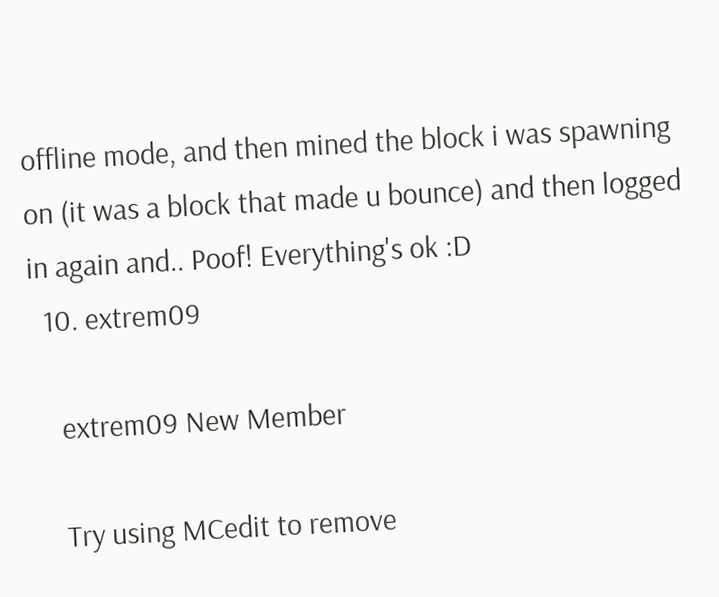offline mode, and then mined the block i was spawning on (it was a block that made u bounce) and then logged in again and.. Poof! Everything's ok :D
  10. extrem09

    extrem09 New Member

    Try using MCedit to remove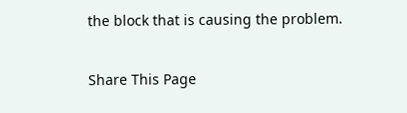the block that is causing the problem.

Share This Page